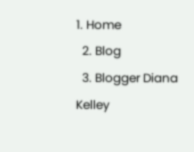1. Home
  2. Blog
  3. Blogger Diana Kelley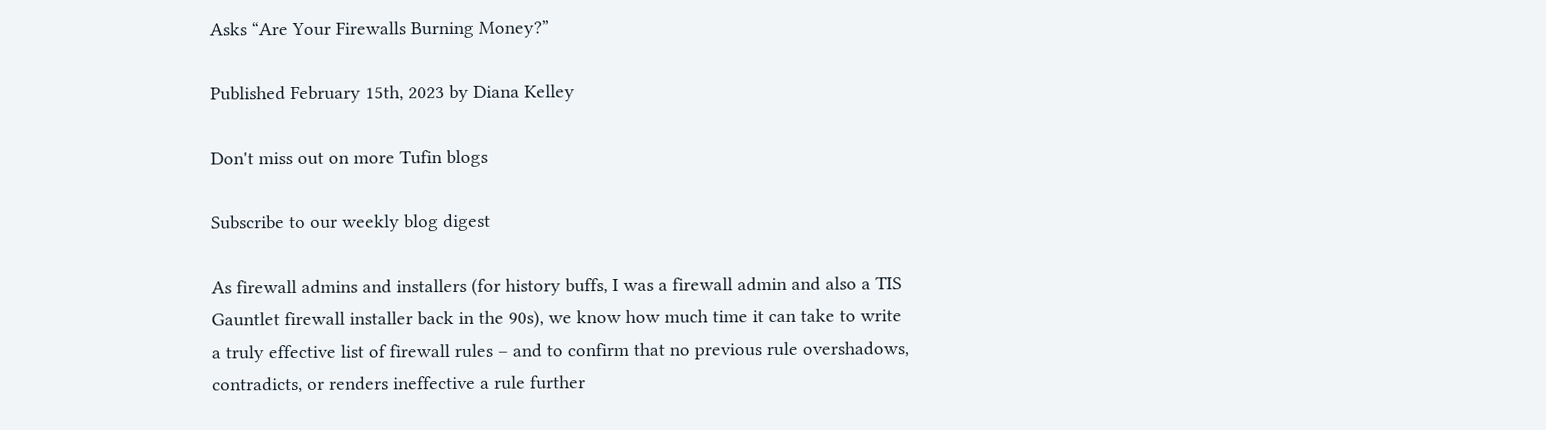Asks “Are Your Firewalls Burning Money?”

Published February 15th, 2023 by Diana Kelley

Don't miss out on more Tufin blogs

Subscribe to our weekly blog digest

As firewall admins and installers (for history buffs, I was a firewall admin and also a TIS Gauntlet firewall installer back in the 90s), we know how much time it can take to write a truly effective list of firewall rules – and to confirm that no previous rule overshadows, contradicts, or renders ineffective a rule further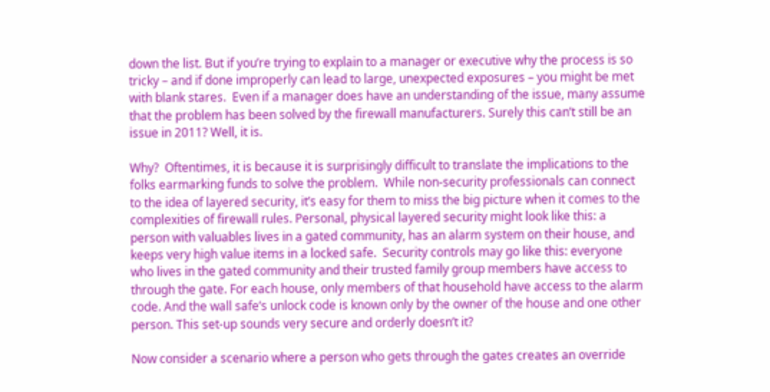down the list. But if you’re trying to explain to a manager or executive why the process is so tricky – and if done improperly can lead to large, unexpected exposures – you might be met with blank stares.  Even if a manager does have an understanding of the issue, many assume that the problem has been solved by the firewall manufacturers. Surely this can’t still be an issue in 2011? Well, it is.

Why?  Oftentimes, it is because it is surprisingly difficult to translate the implications to the folks earmarking funds to solve the problem.  While non-security professionals can connect to the idea of layered security, it’s easy for them to miss the big picture when it comes to the complexities of firewall rules. Personal, physical layered security might look like this: a person with valuables lives in a gated community, has an alarm system on their house, and keeps very high value items in a locked safe.  Security controls may go like this: everyone who lives in the gated community and their trusted family group members have access to through the gate. For each house, only members of that household have access to the alarm code. And the wall safe’s unlock code is known only by the owner of the house and one other person. This set-up sounds very secure and orderly doesn’t it?

Now consider a scenario where a person who gets through the gates creates an override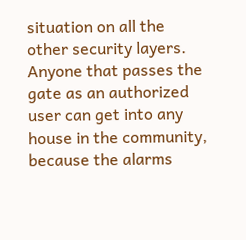situation on all the other security layers. Anyone that passes the gate as an authorized user can get into any house in the community, because the alarms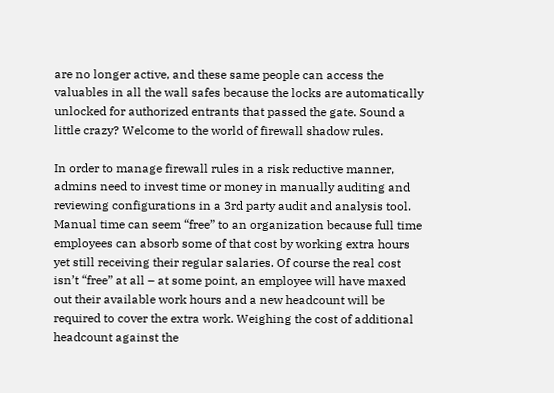are no longer active, and these same people can access the valuables in all the wall safes because the locks are automatically unlocked for authorized entrants that passed the gate. Sound a little crazy? Welcome to the world of firewall shadow rules.

In order to manage firewall rules in a risk reductive manner, admins need to invest time or money in manually auditing and reviewing configurations in a 3rd party audit and analysis tool. Manual time can seem “free” to an organization because full time employees can absorb some of that cost by working extra hours yet still receiving their regular salaries. Of course the real cost isn’t “free” at all – at some point, an employee will have maxed out their available work hours and a new headcount will be required to cover the extra work. Weighing the cost of additional headcount against the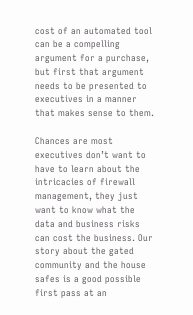cost of an automated tool can be a compelling argument for a purchase, but first that argument needs to be presented to executives in a manner that makes sense to them.

Chances are most executives don’t want to have to learn about the intricacies of firewall management, they just want to know what the data and business risks can cost the business. Our story about the gated community and the house safes is a good possible first pass at an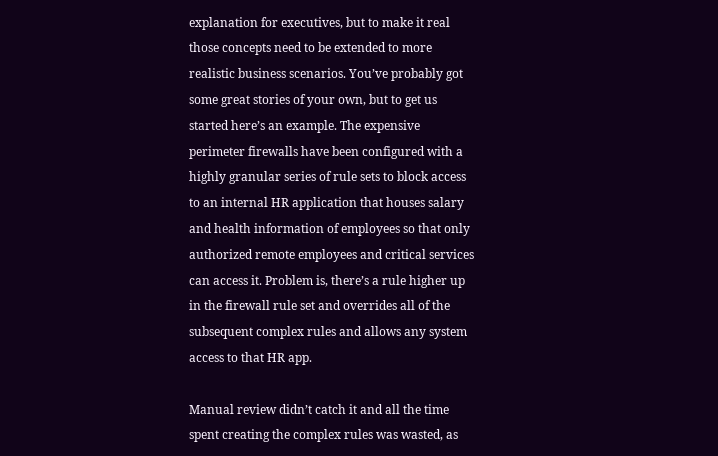explanation for executives, but to make it real those concepts need to be extended to more realistic business scenarios. You’ve probably got some great stories of your own, but to get us started here’s an example. The expensive perimeter firewalls have been configured with a highly granular series of rule sets to block access to an internal HR application that houses salary and health information of employees so that only authorized remote employees and critical services can access it. Problem is, there’s a rule higher up in the firewall rule set and overrides all of the subsequent complex rules and allows any system access to that HR app.

Manual review didn’t catch it and all the time spent creating the complex rules was wasted, as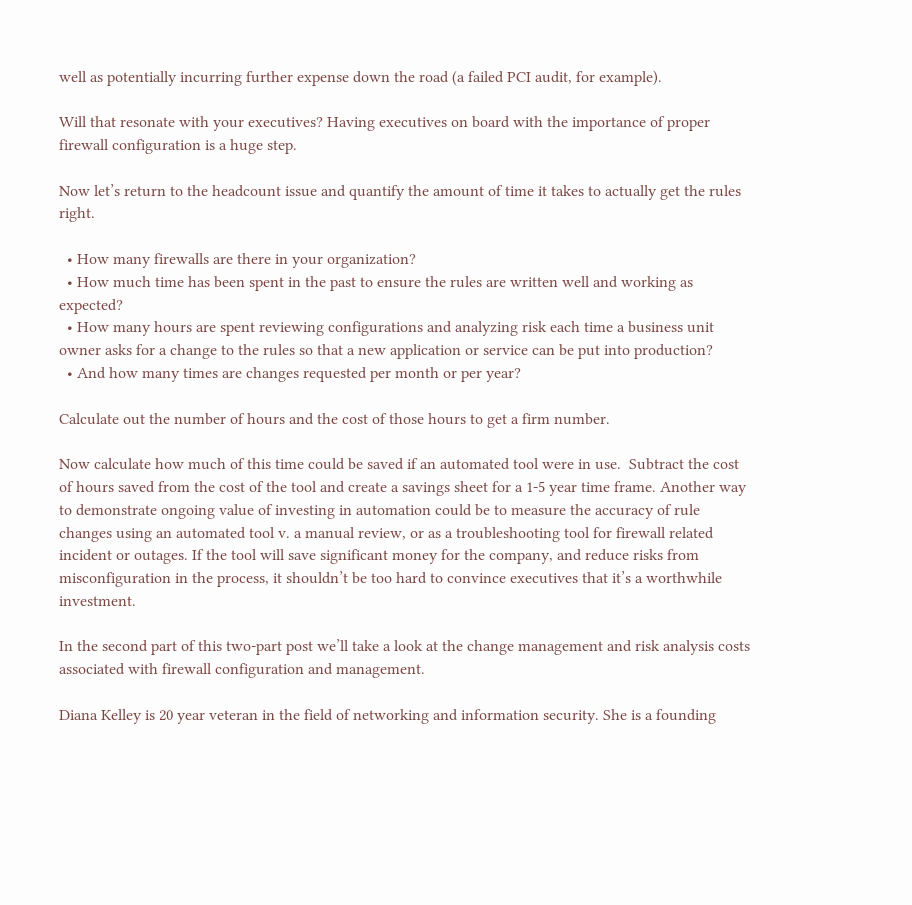well as potentially incurring further expense down the road (a failed PCI audit, for example).

Will that resonate with your executives? Having executives on board with the importance of proper firewall configuration is a huge step.

Now let’s return to the headcount issue and quantify the amount of time it takes to actually get the rules right.

  • How many firewalls are there in your organization?
  • How much time has been spent in the past to ensure the rules are written well and working as expected?
  • How many hours are spent reviewing configurations and analyzing risk each time a business unit owner asks for a change to the rules so that a new application or service can be put into production?
  • And how many times are changes requested per month or per year?

Calculate out the number of hours and the cost of those hours to get a firm number.

Now calculate how much of this time could be saved if an automated tool were in use.  Subtract the cost of hours saved from the cost of the tool and create a savings sheet for a 1-5 year time frame. Another way to demonstrate ongoing value of investing in automation could be to measure the accuracy of rule changes using an automated tool v. a manual review, or as a troubleshooting tool for firewall related incident or outages. If the tool will save significant money for the company, and reduce risks from misconfiguration in the process, it shouldn’t be too hard to convince executives that it’s a worthwhile investment.

In the second part of this two-part post we’ll take a look at the change management and risk analysis costs associated with firewall configuration and management.

Diana Kelley is 20 year veteran in the field of networking and information security. She is a founding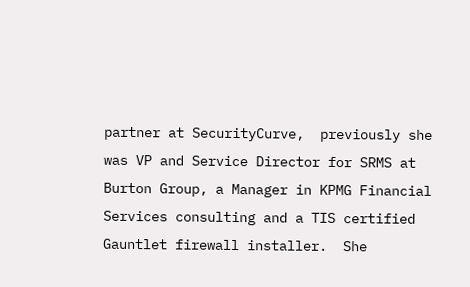partner at SecurityCurve,  previously she was VP and Service Director for SRMS at Burton Group, a Manager in KPMG Financial Services consulting and a TIS certified Gauntlet firewall installer.  She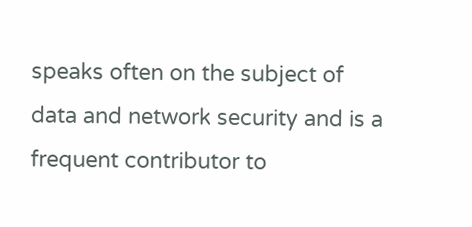speaks often on the subject of data and network security and is a frequent contributor to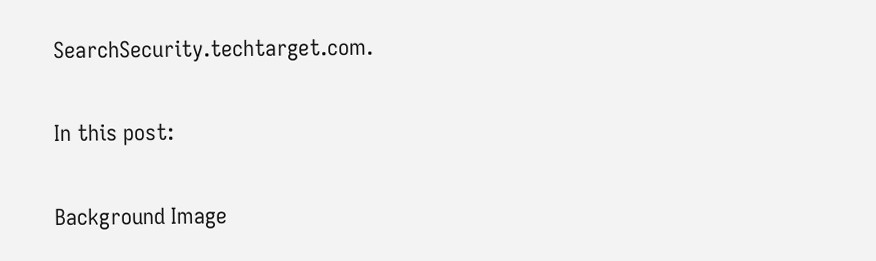SearchSecurity.techtarget.com.

In this post:

Background Image